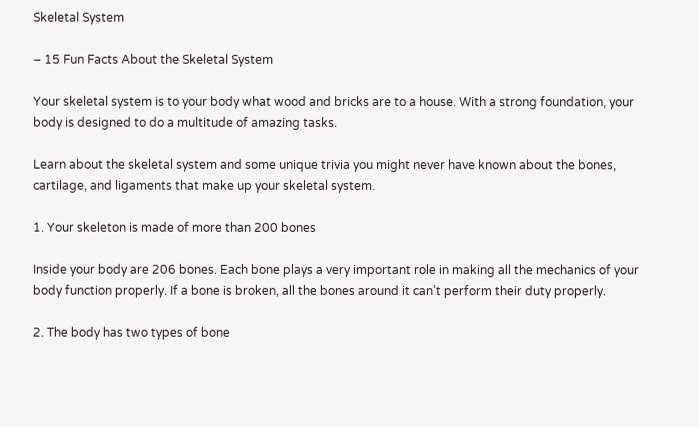Skeletal System

– 15 Fun Facts About the Skeletal System

Your skeletal system is to your body what wood and bricks are to a house. With a strong foundation, your body is designed to do a multitude of amazing tasks.

Learn about the skeletal system and some unique trivia you might never have known about the bones, cartilage, and ligaments that make up your skeletal system.

1. Your skeleton is made of more than 200 bones

Inside your body are 206 bones. Each bone plays a very important role in making all the mechanics of your body function properly. If a bone is broken, all the bones around it can’t perform their duty properly.

2. The body has two types of bone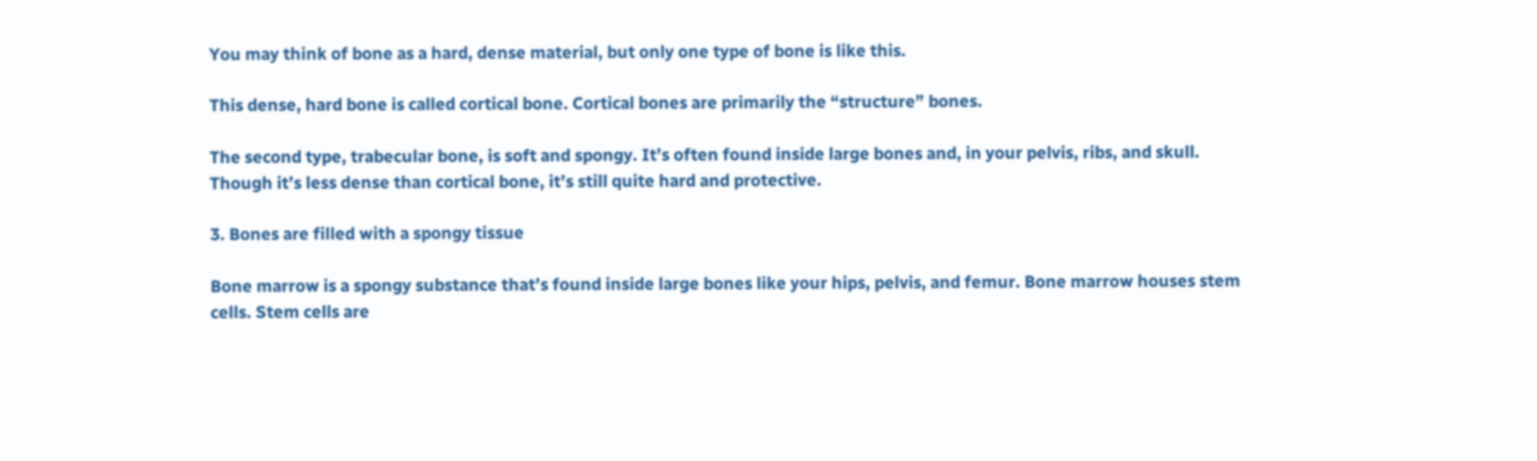You may think of bone as a hard, dense material, but only one type of bone is like this.

This dense, hard bone is called cortical bone. Cortical bones are primarily the “structure” bones.

The second type, trabecular bone, is soft and spongy. It’s often found inside large bones and, in your pelvis, ribs, and skull. Though it’s less dense than cortical bone, it’s still quite hard and protective.

3. Bones are filled with a spongy tissue

Bone marrow is a spongy substance that’s found inside large bones like your hips, pelvis, and femur. Bone marrow houses stem cells. Stem cells are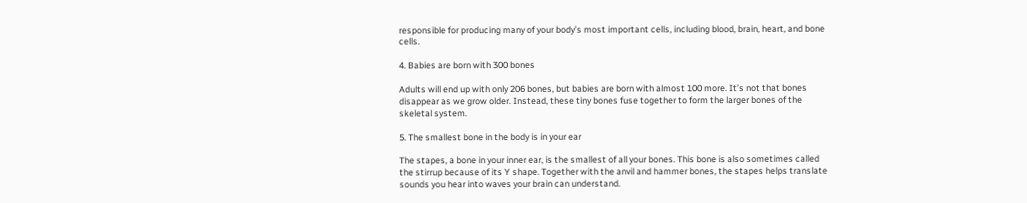responsible for producing many of your body’s most important cells, including blood, brain, heart, and bone cells.

4. Babies are born with 300 bones

Adults will end up with only 206 bones, but babies are born with almost 100 more. It’s not that bones disappear as we grow older. Instead, these tiny bones fuse together to form the larger bones of the skeletal system.

5. The smallest bone in the body is in your ear

The stapes, a bone in your inner ear, is the smallest of all your bones. This bone is also sometimes called the stirrup because of its Y shape. Together with the anvil and hammer bones, the stapes helps translate sounds you hear into waves your brain can understand.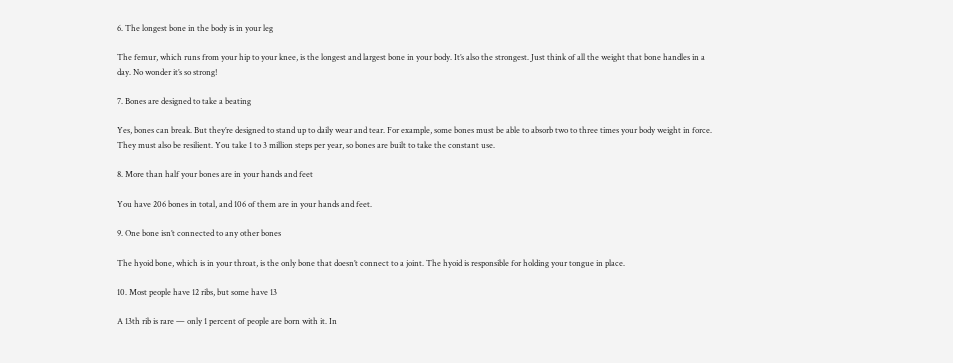6. The longest bone in the body is in your leg

The femur, which runs from your hip to your knee, is the longest and largest bone in your body. It’s also the strongest. Just think of all the weight that bone handles in a day. No wonder it’s so strong!

7. Bones are designed to take a beating

Yes, bones can break. But they’re designed to stand up to daily wear and tear. For example, some bones must be able to absorb two to three times your body weight in force. They must also be resilient. You take 1 to 3 million steps per year, so bones are built to take the constant use.

8. More than half your bones are in your hands and feet

You have 206 bones in total, and 106 of them are in your hands and feet.

9. One bone isn’t connected to any other bones

The hyoid bone, which is in your throat, is the only bone that doesn’t connect to a joint. The hyoid is responsible for holding your tongue in place.

10. Most people have 12 ribs, but some have 13

A 13th rib is rare — only 1 percent of people are born with it. In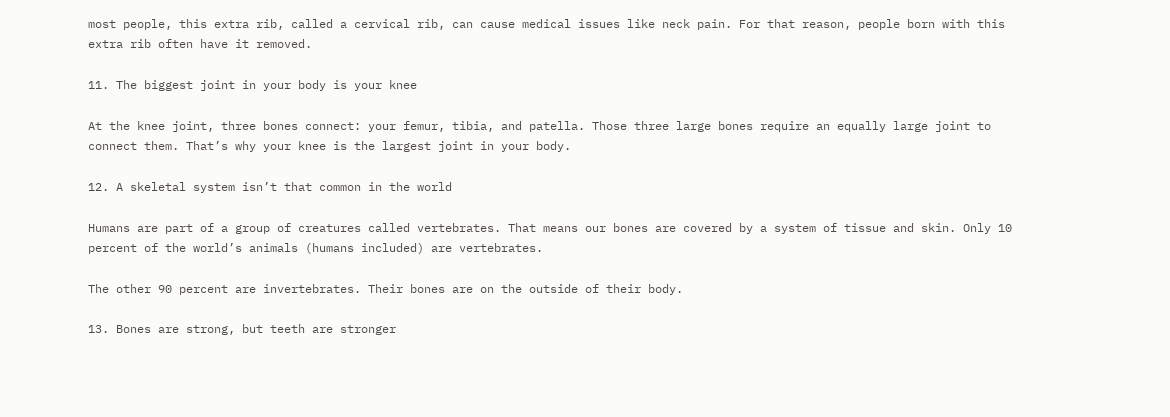most people, this extra rib, called a cervical rib, can cause medical issues like neck pain. For that reason, people born with this extra rib often have it removed.

11. The biggest joint in your body is your knee

At the knee joint, three bones connect: your femur, tibia, and patella. Those three large bones require an equally large joint to connect them. That’s why your knee is the largest joint in your body.

12. A skeletal system isn’t that common in the world

Humans are part of a group of creatures called vertebrates. That means our bones are covered by a system of tissue and skin. Only 10 percent of the world’s animals (humans included) are vertebrates.

The other 90 percent are invertebrates. Their bones are on the outside of their body.

13. Bones are strong, but teeth are stronger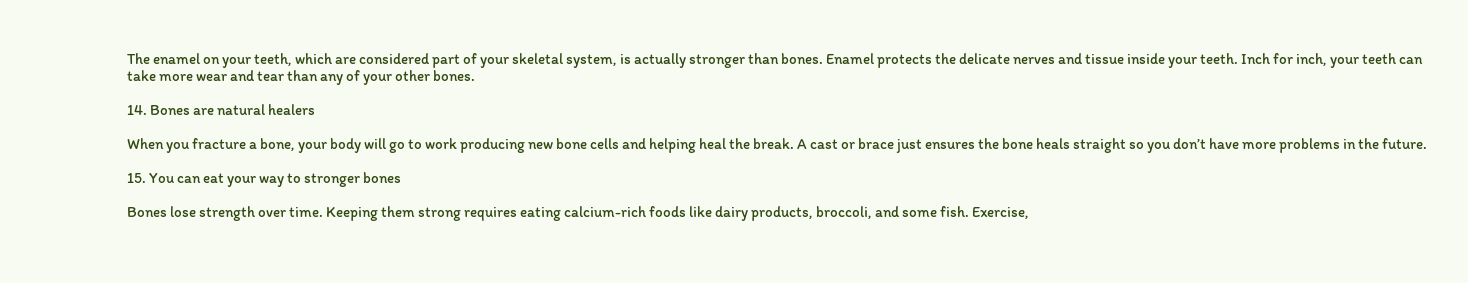The enamel on your teeth, which are considered part of your skeletal system, is actually stronger than bones. Enamel protects the delicate nerves and tissue inside your teeth. Inch for inch, your teeth can take more wear and tear than any of your other bones.

14. Bones are natural healers

When you fracture a bone, your body will go to work producing new bone cells and helping heal the break. A cast or brace just ensures the bone heals straight so you don’t have more problems in the future.

15. You can eat your way to stronger bones

Bones lose strength over time. Keeping them strong requires eating calcium-rich foods like dairy products, broccoli, and some fish. Exercise,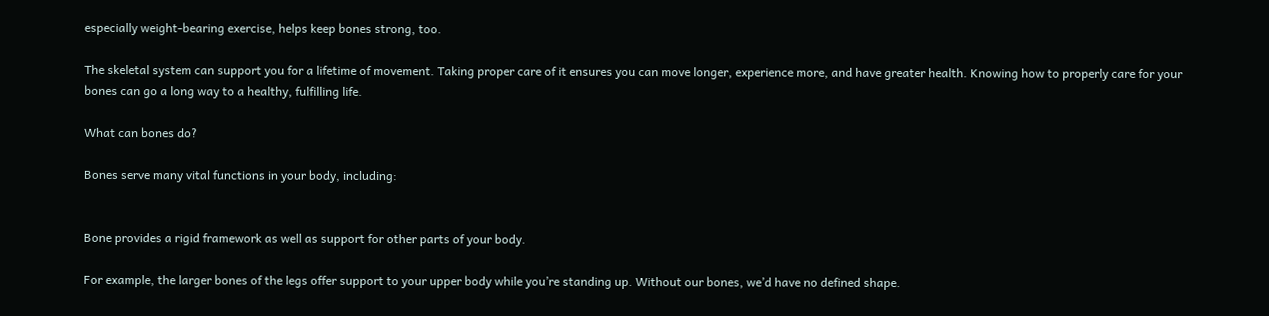especially weight-bearing exercise, helps keep bones strong, too.

The skeletal system can support you for a lifetime of movement. Taking proper care of it ensures you can move longer, experience more, and have greater health. Knowing how to properly care for your bones can go a long way to a healthy, fulfilling life.

What can bones do?

Bones serve many vital functions in your body, including:


Bone provides a rigid framework as well as support for other parts of your body.

For example, the larger bones of the legs offer support to your upper body while you’re standing up. Without our bones, we’d have no defined shape.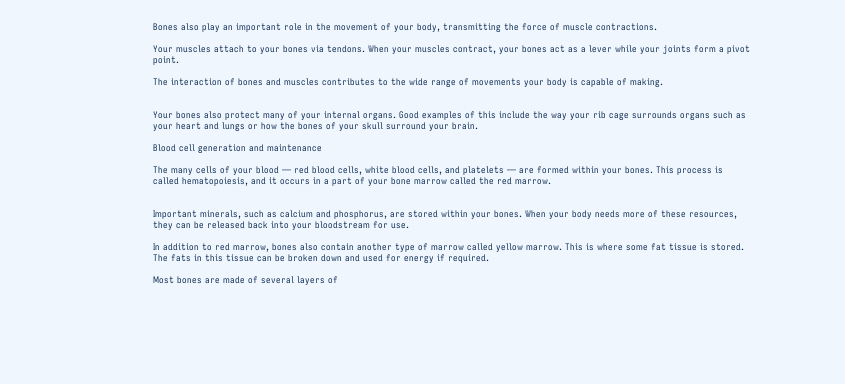Bones also play an important role in the movement of your body, transmitting the force of muscle contractions.

Your muscles attach to your bones via tendons. When your muscles contract, your bones act as a lever while your joints form a pivot point.

The interaction of bones and muscles contributes to the wide range of movements your body is capable of making.


Your bones also protect many of your internal organs. Good examples of this include the way your rib cage surrounds organs such as your heart and lungs or how the bones of your skull surround your brain.

Blood cell generation and maintenance

The many cells of your blood — red blood cells, white blood cells, and platelets — are formed within your bones. This process is called hematopoiesis, and it occurs in a part of your bone marrow called the red marrow.


Important minerals, such as calcium and phosphorus, are stored within your bones. When your body needs more of these resources, they can be released back into your bloodstream for use.

In addition to red marrow, bones also contain another type of marrow called yellow marrow. This is where some fat tissue is stored. The fats in this tissue can be broken down and used for energy if required.

Most bones are made of several layers of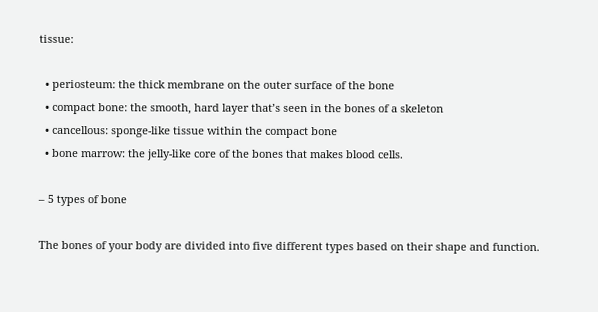tissue:

  • periosteum: the thick membrane on the outer surface of the bone
  • compact bone: the smooth, hard layer that’s seen in the bones of a skeleton
  • cancellous: sponge-like tissue within the compact bone
  • bone marrow: the jelly-like core of the bones that makes blood cells.

– 5 types of bone

The bones of your body are divided into five different types based on their shape and function.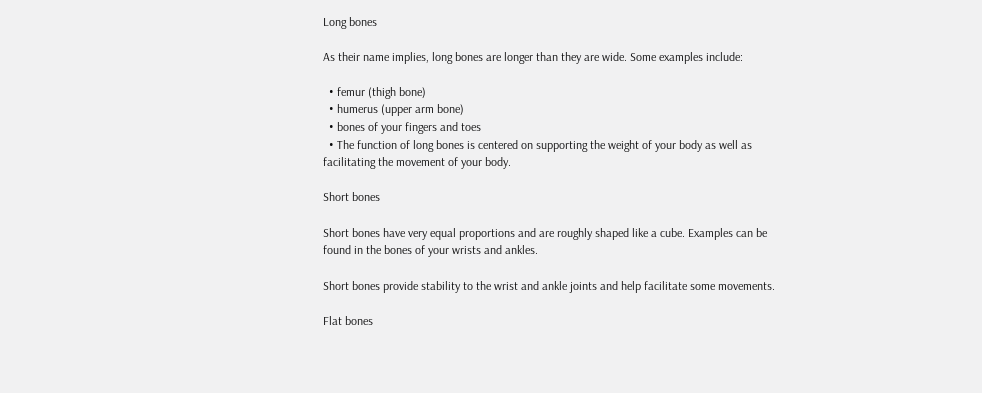Long bones

As their name implies, long bones are longer than they are wide. Some examples include:

  • femur (thigh bone)
  • humerus (upper arm bone)
  • bones of your fingers and toes
  • The function of long bones is centered on supporting the weight of your body as well as facilitating the movement of your body.

Short bones

Short bones have very equal proportions and are roughly shaped like a cube. Examples can be found in the bones of your wrists and ankles.

Short bones provide stability to the wrist and ankle joints and help facilitate some movements.

Flat bones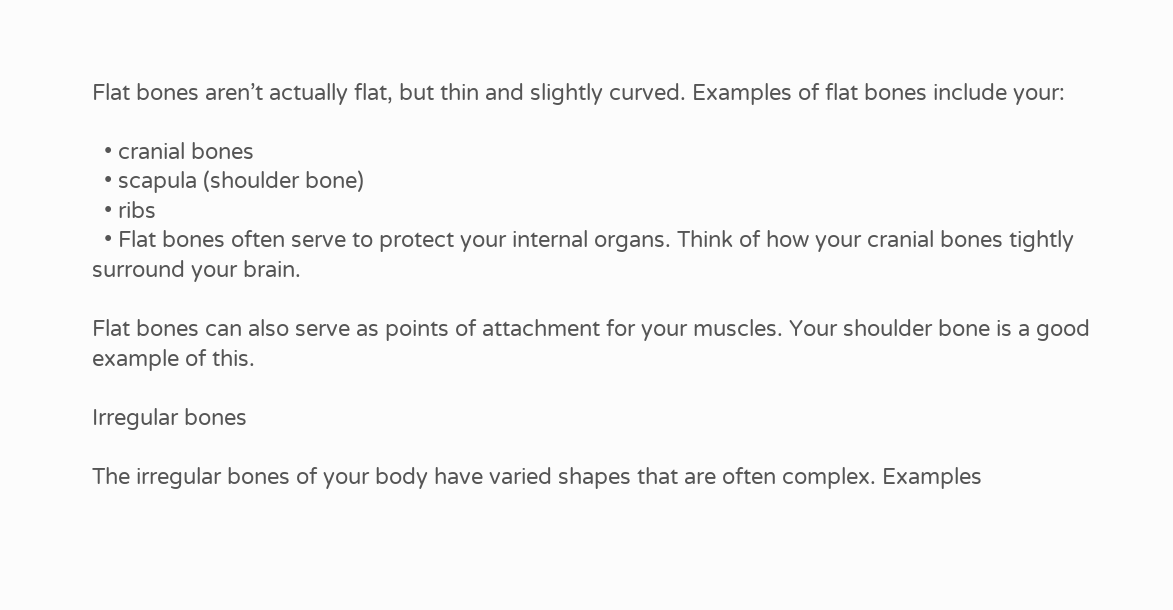Flat bones aren’t actually flat, but thin and slightly curved. Examples of flat bones include your:

  • cranial bones
  • scapula (shoulder bone)
  • ribs
  • Flat bones often serve to protect your internal organs. Think of how your cranial bones tightly surround your brain.

Flat bones can also serve as points of attachment for your muscles. Your shoulder bone is a good example of this.

Irregular bones

The irregular bones of your body have varied shapes that are often complex. Examples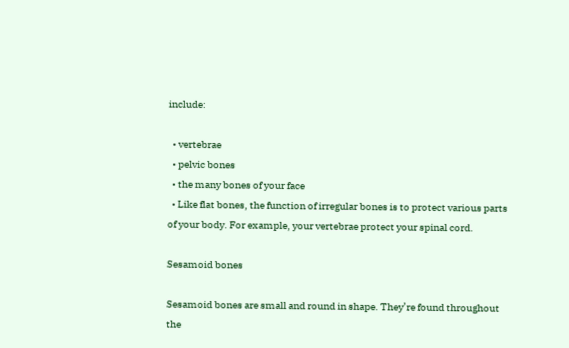include:

  • vertebrae
  • pelvic bones
  • the many bones of your face
  • Like flat bones, the function of irregular bones is to protect various parts of your body. For example, your vertebrae protect your spinal cord.

Sesamoid bones

Sesamoid bones are small and round in shape. They’re found throughout the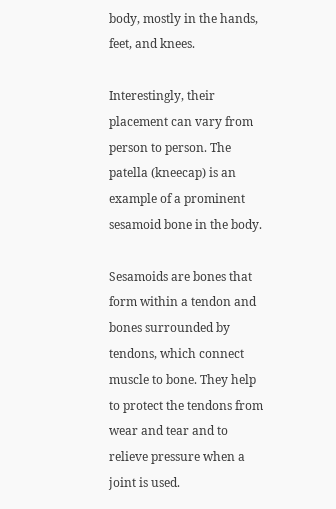body, mostly in the hands, feet, and knees.

Interestingly, their placement can vary from person to person. The patella (kneecap) is an example of a prominent sesamoid bone in the body.

Sesamoids are bones that form within a tendon and bones surrounded by tendons, which connect muscle to bone. They help to protect the tendons from wear and tear and to relieve pressure when a joint is used.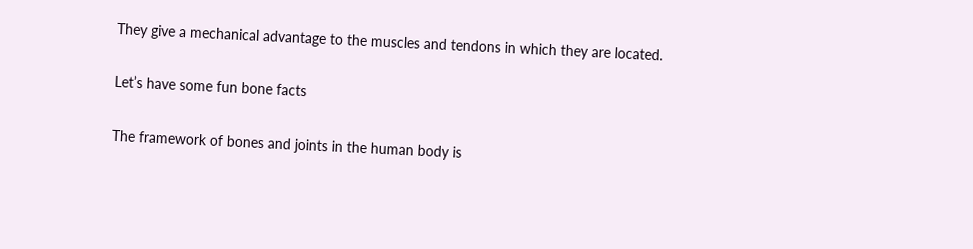They give a mechanical advantage to the muscles and tendons in which they are located.

Let’s have some fun bone facts

The framework of bones and joints in the human body is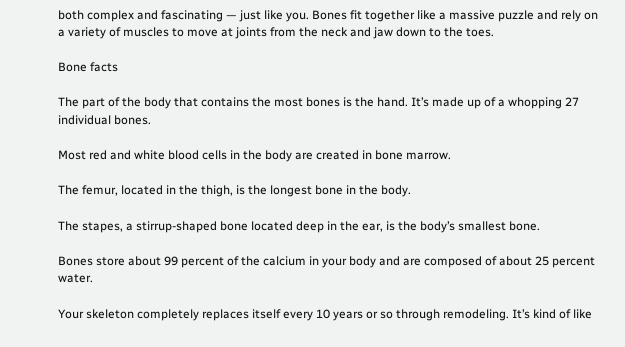both complex and fascinating — just like you. Bones fit together like a massive puzzle and rely on a variety of muscles to move at joints from the neck and jaw down to the toes.

Bone facts

The part of the body that contains the most bones is the hand. It’s made up of a whopping 27 individual bones.

Most red and white blood cells in the body are created in bone marrow.

The femur, located in the thigh, is the longest bone in the body.

The stapes, a stirrup-shaped bone located deep in the ear, is the body’s smallest bone.

Bones store about 99 percent of the calcium in your body and are composed of about 25 percent water.

Your skeleton completely replaces itself every 10 years or so through remodeling. It’s kind of like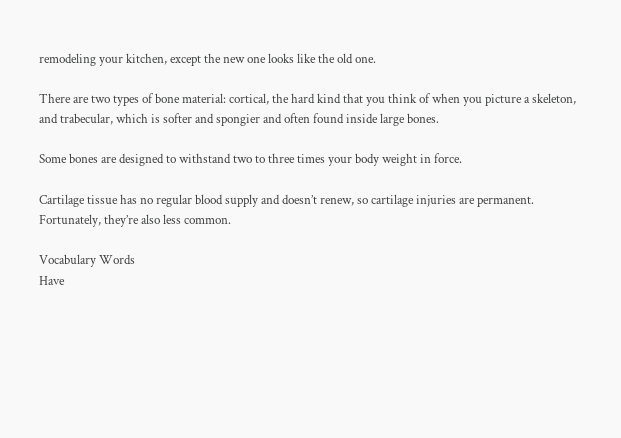remodeling your kitchen, except the new one looks like the old one.

There are two types of bone material: cortical, the hard kind that you think of when you picture a skeleton, and trabecular, which is softer and spongier and often found inside large bones.

Some bones are designed to withstand two to three times your body weight in force.

Cartilage tissue has no regular blood supply and doesn’t renew, so cartilage injuries are permanent. Fortunately, they’re also less common.

Vocabulary Words
Have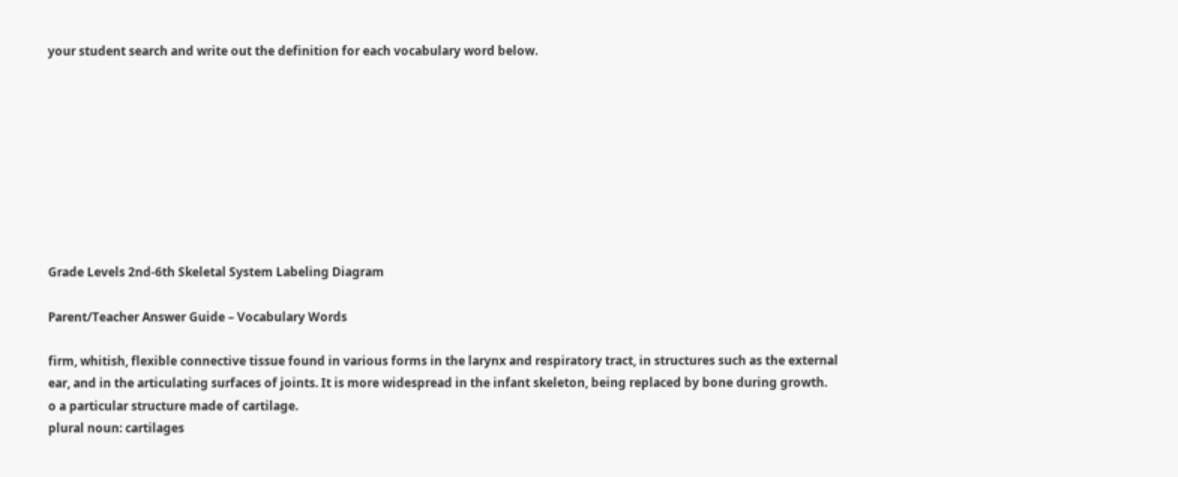your student search and write out the definition for each vocabulary word below.









Grade Levels 2nd-6th Skeletal System Labeling Diagram

Parent/Teacher Answer Guide – Vocabulary Words

firm, whitish, flexible connective tissue found in various forms in the larynx and respiratory tract, in structures such as the external ear, and in the articulating surfaces of joints. It is more widespread in the infant skeleton, being replaced by bone during growth.
o a particular structure made of cartilage.
plural noun: cartilages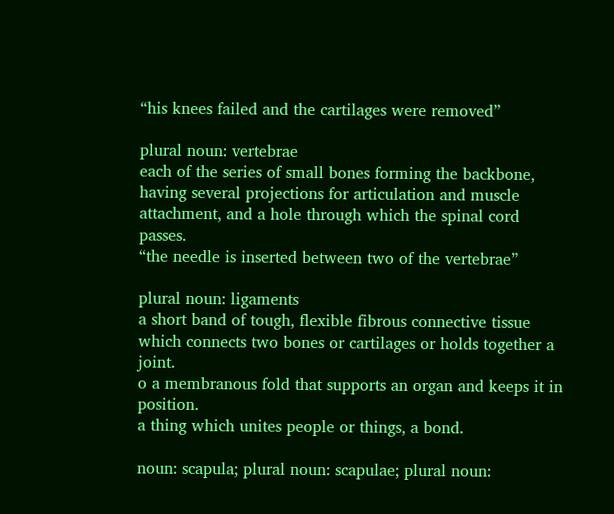“his knees failed and the cartilages were removed”

plural noun: vertebrae
each of the series of small bones forming the backbone, having several projections for articulation and muscle attachment, and a hole through which the spinal cord passes.
“the needle is inserted between two of the vertebrae”

plural noun: ligaments
a short band of tough, flexible fibrous connective tissue which connects two bones or cartilages or holds together a joint.
o a membranous fold that supports an organ and keeps it in position.
a thing which unites people or things, a bond.

noun: scapula; plural noun: scapulae; plural noun: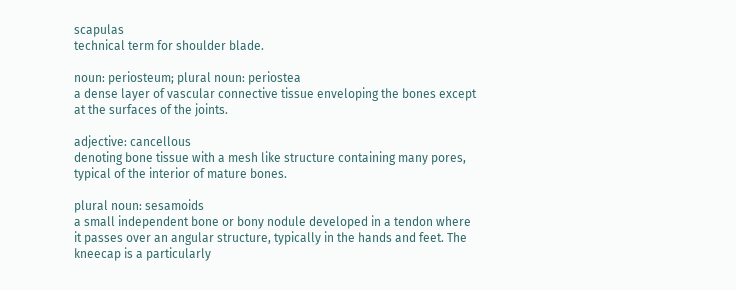scapulas
technical term for shoulder blade.

noun: periosteum; plural noun: periostea
a dense layer of vascular connective tissue enveloping the bones except at the surfaces of the joints.

adjective: cancellous
denoting bone tissue with a mesh like structure containing many pores, typical of the interior of mature bones.

plural noun: sesamoids
a small independent bone or bony nodule developed in a tendon where it passes over an angular structure, typically in the hands and feet. The kneecap is a particularly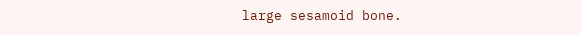large sesamoid bone.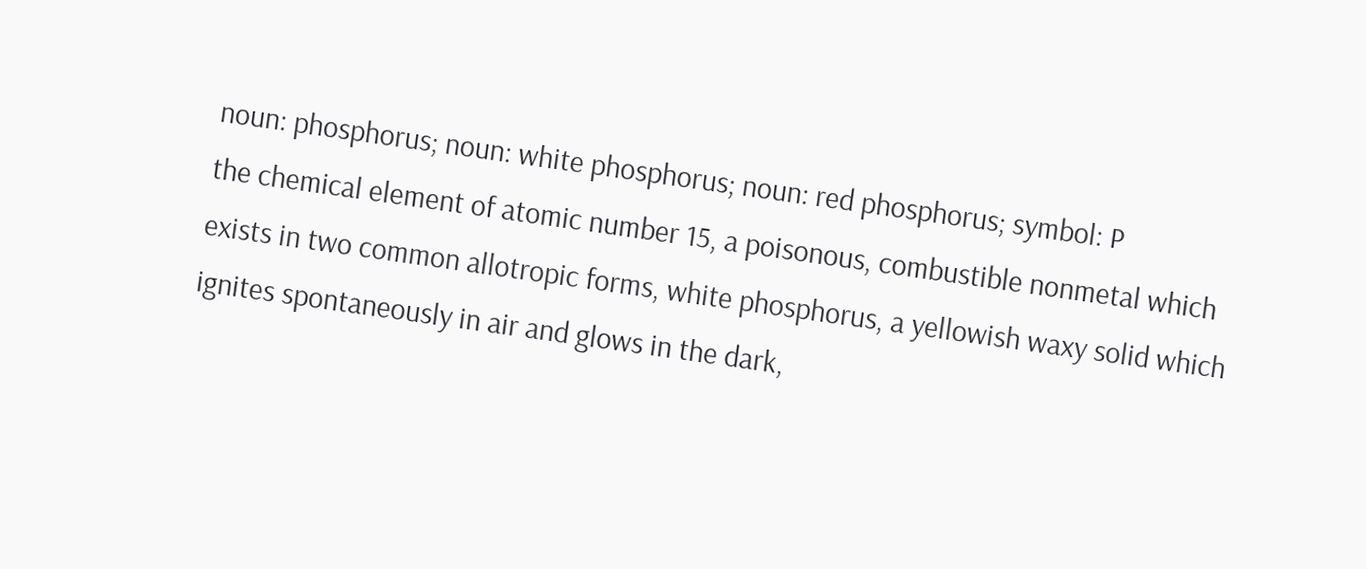noun: phosphorus; noun: white phosphorus; noun: red phosphorus; symbol: P
the chemical element of atomic number 15, a poisonous, combustible nonmetal which exists in two common allotropic forms, white phosphorus, a yellowish waxy solid which ignites spontaneously in air and glows in the dark,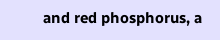and red phosphorus, a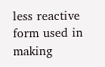less reactive form used in making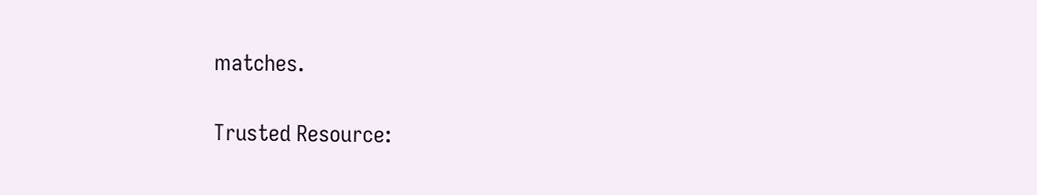matches.

Trusted Resource: